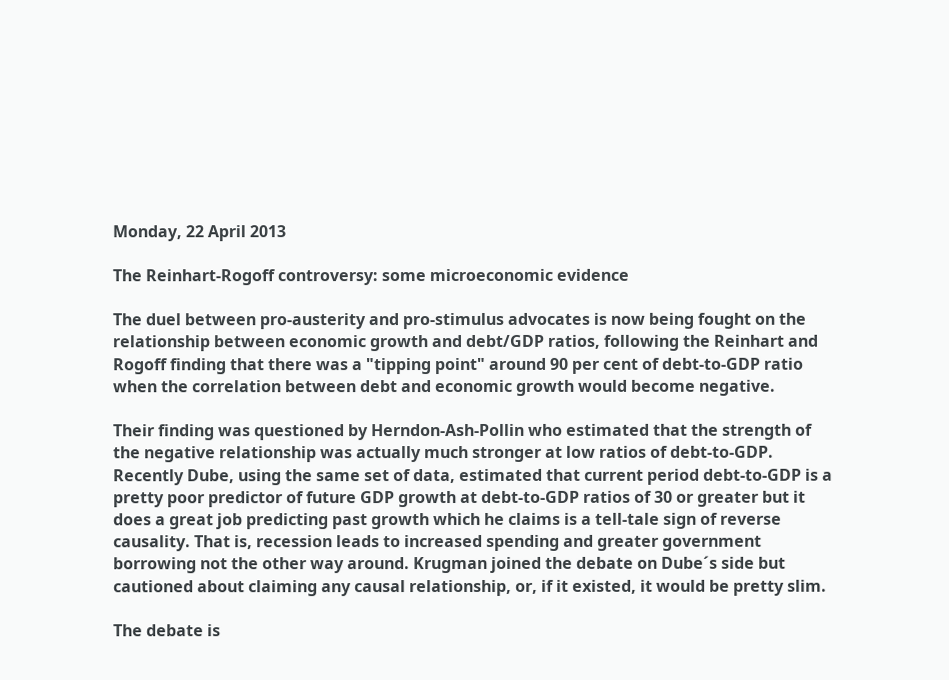Monday, 22 April 2013

The Reinhart-Rogoff controversy: some microeconomic evidence

The duel between pro-austerity and pro-stimulus advocates is now being fought on the relationship between economic growth and debt/GDP ratios, following the Reinhart and Rogoff finding that there was a "tipping point" around 90 per cent of debt-to-GDP ratio when the correlation between debt and economic growth would become negative.

Their finding was questioned by Herndon-Ash-Pollin who estimated that the strength of the negative relationship was actually much stronger at low ratios of debt-to-GDP. Recently Dube, using the same set of data, estimated that current period debt-to-GDP is a pretty poor predictor of future GDP growth at debt-to-GDP ratios of 30 or greater but it does a great job predicting past growth which he claims is a tell-tale sign of reverse causality. That is, recession leads to increased spending and greater government borrowing not the other way around. Krugman joined the debate on Dube´s side but cautioned about claiming any causal relationship, or, if it existed, it would be pretty slim.

The debate is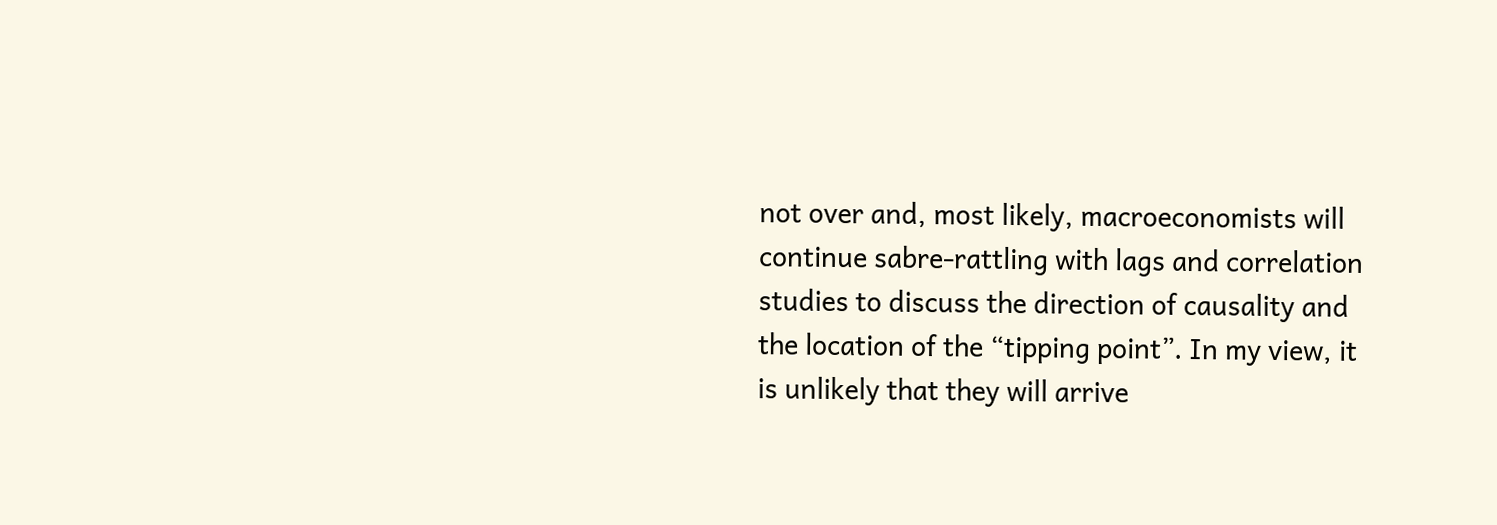not over and, most likely, macroeconomists will continue sabre-rattling with lags and correlation studies to discuss the direction of causality and the location of the “tipping point”. In my view, it is unlikely that they will arrive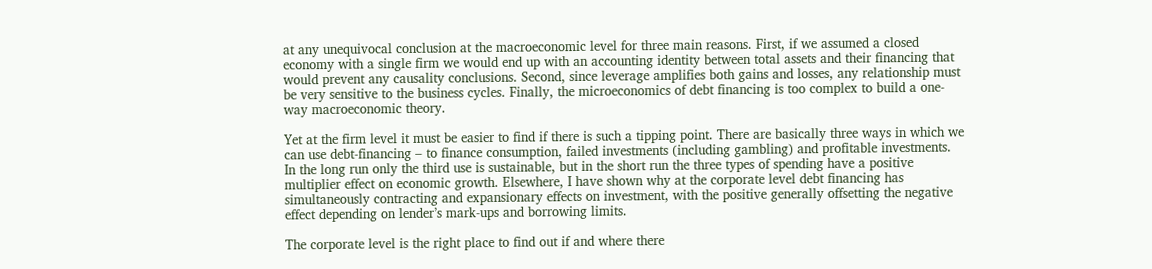at any unequivocal conclusion at the macroeconomic level for three main reasons. First, if we assumed a closed economy with a single firm we would end up with an accounting identity between total assets and their financing that would prevent any causality conclusions. Second, since leverage amplifies both gains and losses, any relationship must be very sensitive to the business cycles. Finally, the microeconomics of debt financing is too complex to build a one-way macroeconomic theory.

Yet at the firm level it must be easier to find if there is such a tipping point. There are basically three ways in which we can use debt-financing – to finance consumption, failed investments (including gambling) and profitable investments. In the long run only the third use is sustainable, but in the short run the three types of spending have a positive multiplier effect on economic growth. Elsewhere, I have shown why at the corporate level debt financing has simultaneously contracting and expansionary effects on investment, with the positive generally offsetting the negative effect depending on lender’s mark-ups and borrowing limits.

The corporate level is the right place to find out if and where there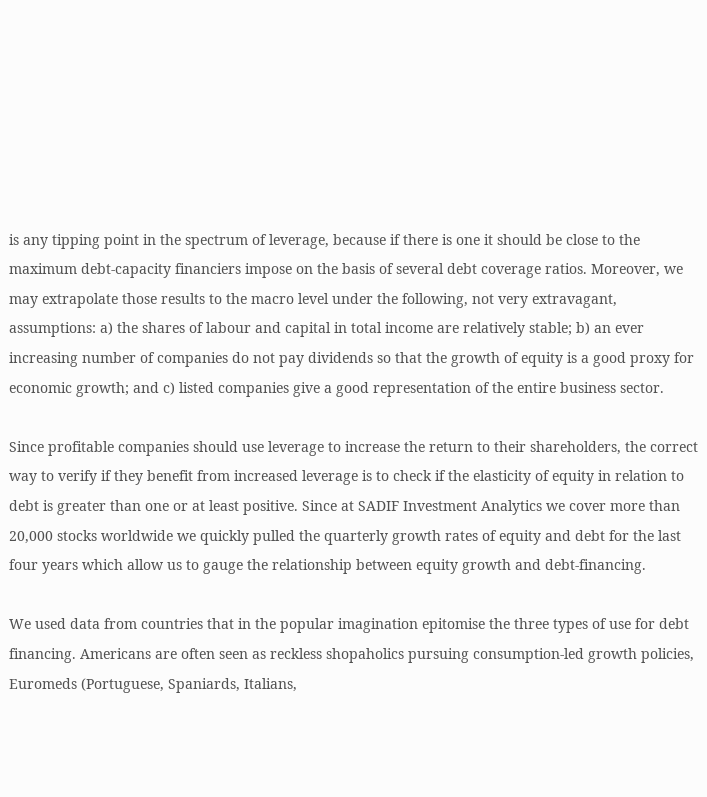is any tipping point in the spectrum of leverage, because if there is one it should be close to the maximum debt-capacity financiers impose on the basis of several debt coverage ratios. Moreover, we may extrapolate those results to the macro level under the following, not very extravagant, assumptions: a) the shares of labour and capital in total income are relatively stable; b) an ever increasing number of companies do not pay dividends so that the growth of equity is a good proxy for economic growth; and c) listed companies give a good representation of the entire business sector.

Since profitable companies should use leverage to increase the return to their shareholders, the correct way to verify if they benefit from increased leverage is to check if the elasticity of equity in relation to debt is greater than one or at least positive. Since at SADIF Investment Analytics we cover more than 20,000 stocks worldwide we quickly pulled the quarterly growth rates of equity and debt for the last four years which allow us to gauge the relationship between equity growth and debt-financing.

We used data from countries that in the popular imagination epitomise the three types of use for debt financing. Americans are often seen as reckless shopaholics pursuing consumption-led growth policies, Euromeds (Portuguese, Spaniards, Italians,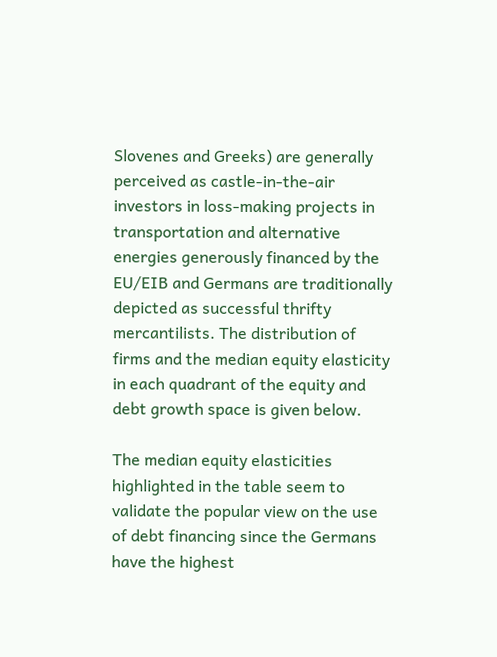Slovenes and Greeks) are generally perceived as castle-in-the-air investors in loss-making projects in transportation and alternative energies generously financed by the EU/EIB and Germans are traditionally depicted as successful thrifty mercantilists. The distribution of firms and the median equity elasticity in each quadrant of the equity and debt growth space is given below.

The median equity elasticities highlighted in the table seem to validate the popular view on the use of debt financing since the Germans have the highest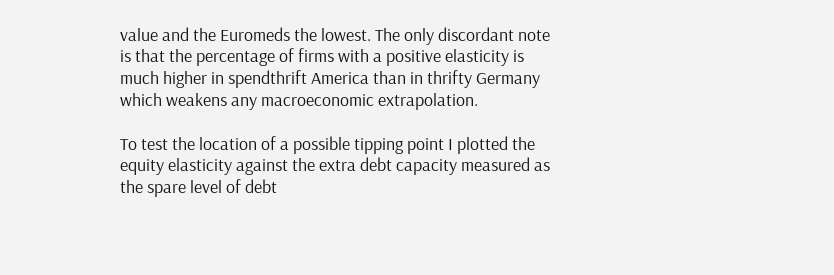value and the Euromeds the lowest. The only discordant note is that the percentage of firms with a positive elasticity is much higher in spendthrift America than in thrifty Germany which weakens any macroeconomic extrapolation.

To test the location of a possible tipping point I plotted the equity elasticity against the extra debt capacity measured as the spare level of debt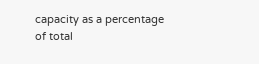capacity as a percentage of total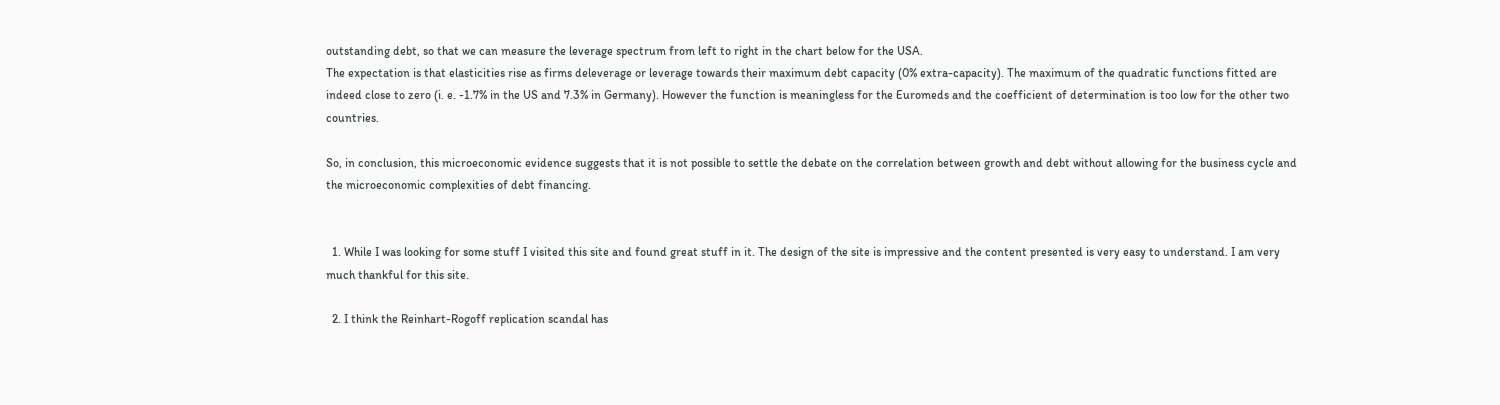outstanding debt, so that we can measure the leverage spectrum from left to right in the chart below for the USA.
The expectation is that elasticities rise as firms deleverage or leverage towards their maximum debt capacity (0% extra-capacity). The maximum of the quadratic functions fitted are indeed close to zero (i. e. -1.7% in the US and 7.3% in Germany). However the function is meaningless for the Euromeds and the coefficient of determination is too low for the other two countries.

So, in conclusion, this microeconomic evidence suggests that it is not possible to settle the debate on the correlation between growth and debt without allowing for the business cycle and the microeconomic complexities of debt financing.


  1. While I was looking for some stuff I visited this site and found great stuff in it. The design of the site is impressive and the content presented is very easy to understand. I am very much thankful for this site.

  2. I think the Reinhart-Rogoff replication scandal has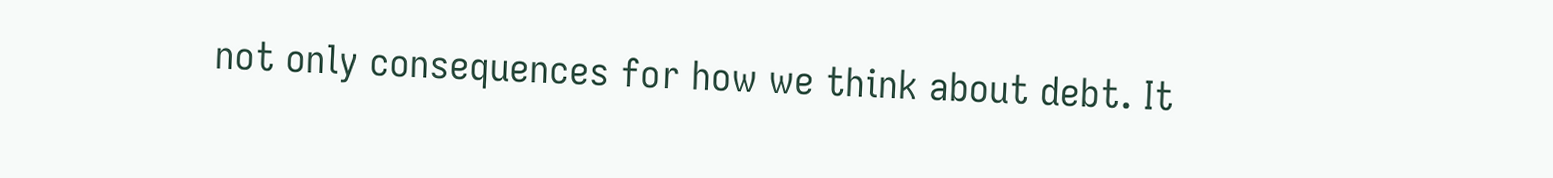not only consequences for how we think about debt. It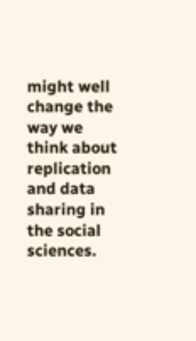might well change the way we think about replication and data sharing in the social sciences.